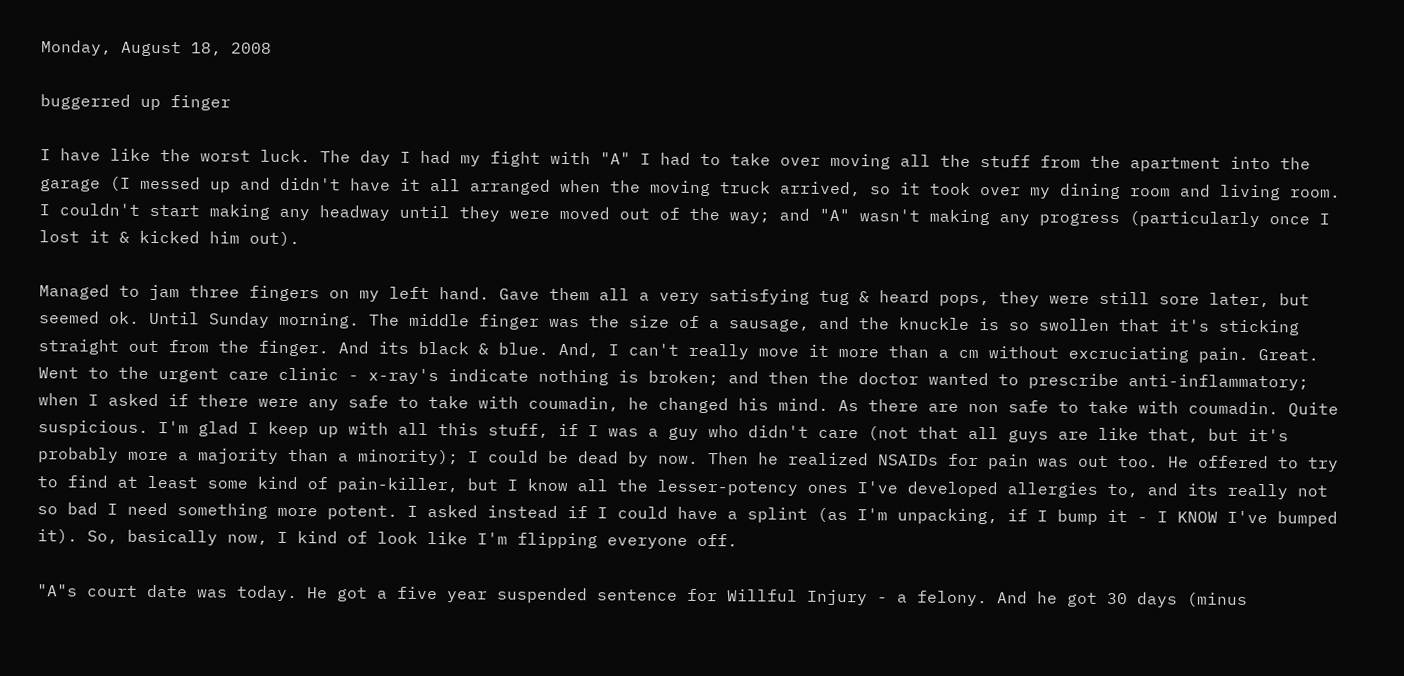Monday, August 18, 2008

buggerred up finger

I have like the worst luck. The day I had my fight with "A" I had to take over moving all the stuff from the apartment into the garage (I messed up and didn't have it all arranged when the moving truck arrived, so it took over my dining room and living room. I couldn't start making any headway until they were moved out of the way; and "A" wasn't making any progress (particularly once I lost it & kicked him out).

Managed to jam three fingers on my left hand. Gave them all a very satisfying tug & heard pops, they were still sore later, but seemed ok. Until Sunday morning. The middle finger was the size of a sausage, and the knuckle is so swollen that it's sticking straight out from the finger. And its black & blue. And, I can't really move it more than a cm without excruciating pain. Great. Went to the urgent care clinic - x-ray's indicate nothing is broken; and then the doctor wanted to prescribe anti-inflammatory; when I asked if there were any safe to take with coumadin, he changed his mind. As there are non safe to take with coumadin. Quite suspicious. I'm glad I keep up with all this stuff, if I was a guy who didn't care (not that all guys are like that, but it's probably more a majority than a minority); I could be dead by now. Then he realized NSAIDs for pain was out too. He offered to try to find at least some kind of pain-killer, but I know all the lesser-potency ones I've developed allergies to, and its really not so bad I need something more potent. I asked instead if I could have a splint (as I'm unpacking, if I bump it - I KNOW I've bumped it). So, basically now, I kind of look like I'm flipping everyone off.

"A"s court date was today. He got a five year suspended sentence for Willful Injury - a felony. And he got 30 days (minus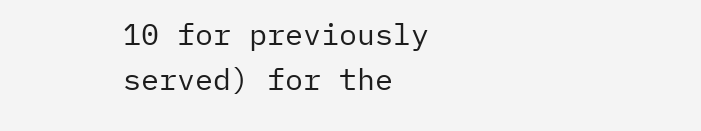10 for previously served) for the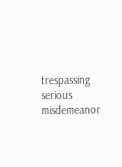trespassing serious misdemeanor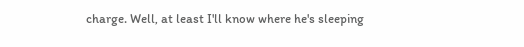charge. Well, at least I'll know where he's sleeping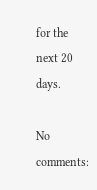for the next 20 days.

No comments: